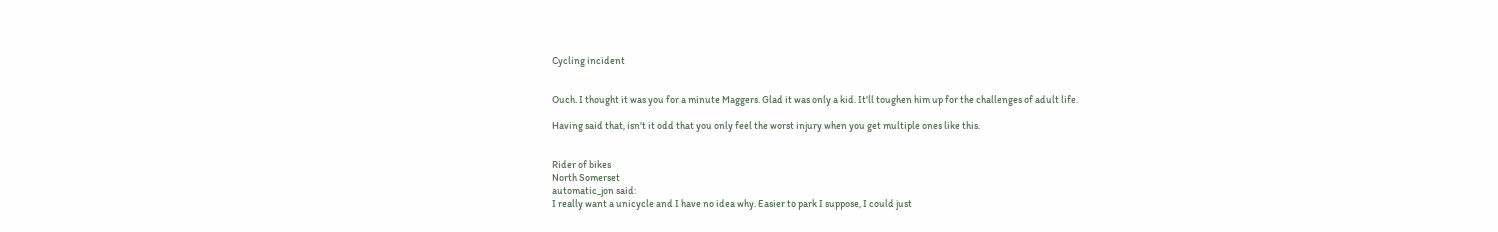Cycling incident


Ouch. I thought it was you for a minute Maggers. Glad it was only a kid. It'll toughen him up for the challenges of adult life.

Having said that, isn't it odd that you only feel the worst injury when you get multiple ones like this.


Rider of bikes
North Somerset
automatic_jon said:
I really want a unicycle and I have no idea why. Easier to park I suppose, I could just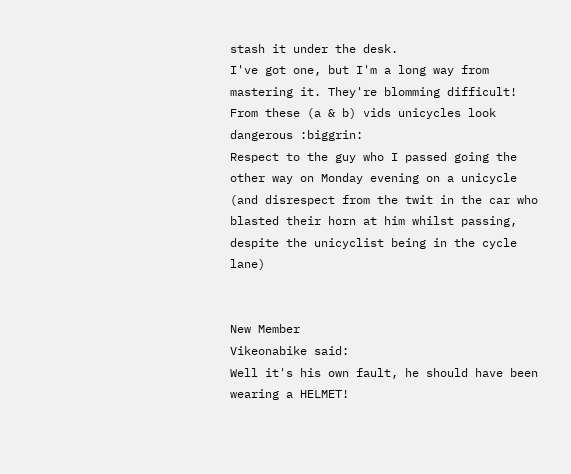stash it under the desk.
I've got one, but I'm a long way from mastering it. They're blomming difficult!
From these (a & b) vids unicycles look dangerous :biggrin:
Respect to the guy who I passed going the other way on Monday evening on a unicycle (and disrespect from the twit in the car who blasted their horn at him whilst passing, despite the unicyclist being in the cycle lane)


New Member
Vikeonabike said:
Well it's his own fault, he should have been wearing a HELMET!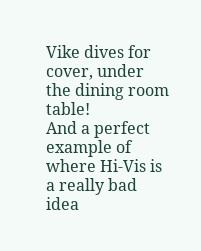Vike dives for cover, under the dining room table!
And a perfect example of where Hi-Vis is a really bad idea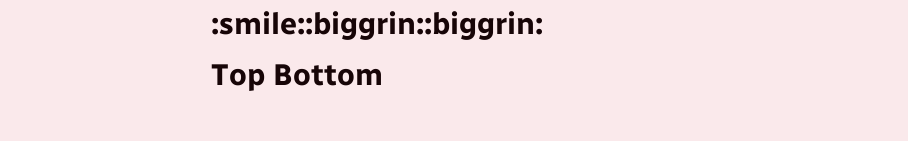:smile::biggrin::biggrin:
Top Bottom